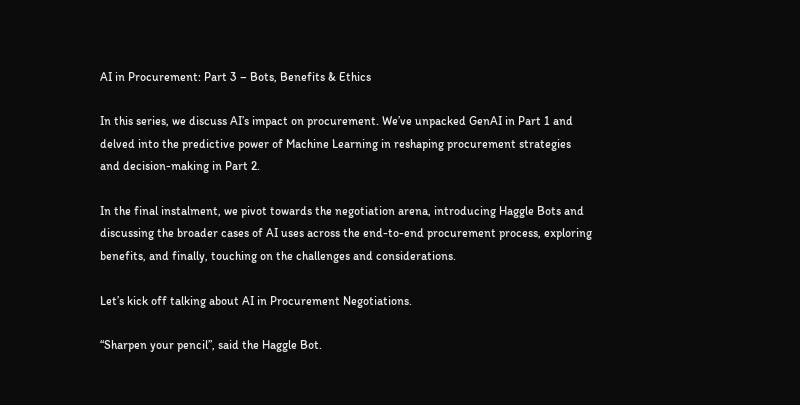AI in Procurement: Part 3 – Bots, Benefits & Ethics

In this series, we discuss AI’s impact on procurement. We’ve unpacked GenAI in Part 1 and delved into the predictive power of Machine Learning in reshaping procurement strategies and decision-making in Part 2.

In the final instalment, we pivot towards the negotiation arena, introducing Haggle Bots and discussing the broader cases of AI uses across the end-to-end procurement process, exploring benefits, and finally, touching on the challenges and considerations.

Let’s kick off talking about AI in Procurement Negotiations.

“Sharpen your pencil”, said the Haggle Bot.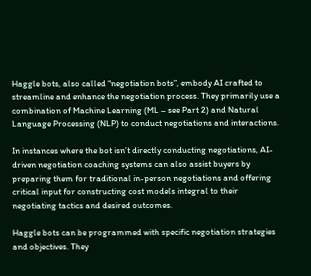Haggle bots, also called “negotiation bots”, embody AI crafted to streamline and enhance the negotiation process. They primarily use a combination of Machine Learning (ML – see Part 2) and Natural Language Processing (NLP) to conduct negotiations and interactions.

In instances where the bot isn’t directly conducting negotiations, AI-driven negotiation coaching systems can also assist buyers by preparing them for traditional in-person negotiations and offering critical input for constructing cost models integral to their negotiating tactics and desired outcomes.

Haggle bots can be programmed with specific negotiation strategies and objectives. They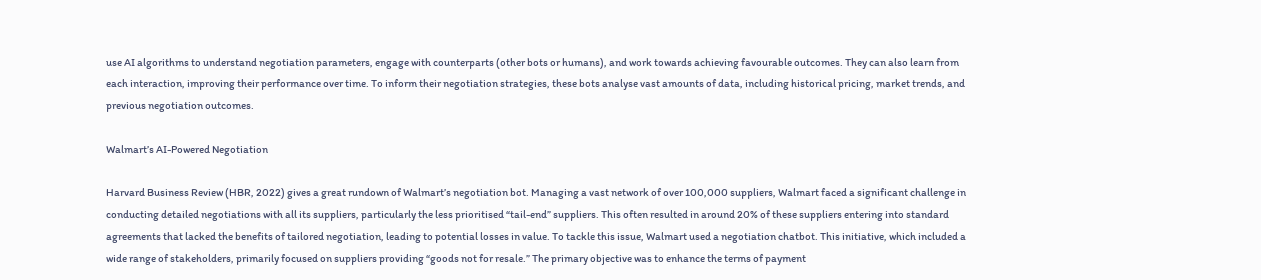use AI algorithms to understand negotiation parameters, engage with counterparts (other bots or humans), and work towards achieving favourable outcomes. They can also learn from each interaction, improving their performance over time. To inform their negotiation strategies, these bots analyse vast amounts of data, including historical pricing, market trends, and previous negotiation outcomes.

Walmart’s AI-Powered Negotiation

Harvard Business Review (HBR, 2022) gives a great rundown of Walmart’s negotiation bot. Managing a vast network of over 100,000 suppliers, Walmart faced a significant challenge in conducting detailed negotiations with all its suppliers, particularly the less prioritised “tail-end” suppliers. This often resulted in around 20% of these suppliers entering into standard agreements that lacked the benefits of tailored negotiation, leading to potential losses in value. To tackle this issue, Walmart used a negotiation chatbot. This initiative, which included a wide range of stakeholders, primarily focused on suppliers providing “goods not for resale.” The primary objective was to enhance the terms of payment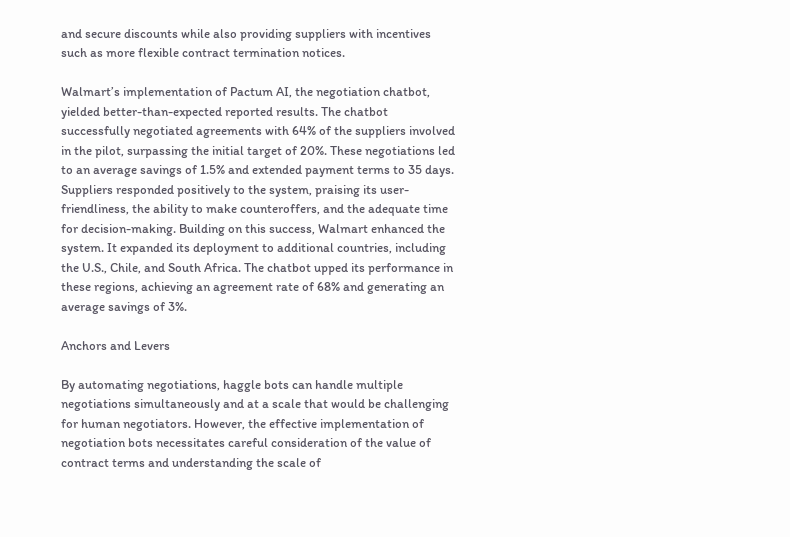and secure discounts while also providing suppliers with incentives such as more flexible contract termination notices.

Walmart’s implementation of Pactum AI, the negotiation chatbot, yielded better-than-expected reported results. The chatbot successfully negotiated agreements with 64% of the suppliers involved in the pilot, surpassing the initial target of 20%. These negotiations led to an average savings of 1.5% and extended payment terms to 35 days. Suppliers responded positively to the system, praising its user-friendliness, the ability to make counteroffers, and the adequate time for decision-making. Building on this success, Walmart enhanced the system. It expanded its deployment to additional countries, including the U.S., Chile, and South Africa. The chatbot upped its performance in these regions, achieving an agreement rate of 68% and generating an average savings of 3%.

Anchors and Levers

By automating negotiations, haggle bots can handle multiple negotiations simultaneously and at a scale that would be challenging for human negotiators. However, the effective implementation of negotiation bots necessitates careful consideration of the value of contract terms and understanding the scale of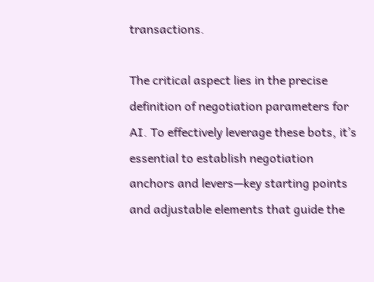transactions.

The critical aspect lies in the precise definition of negotiation parameters for AI. To effectively leverage these bots, it’s essential to establish negotiation anchors and levers—key starting points and adjustable elements that guide the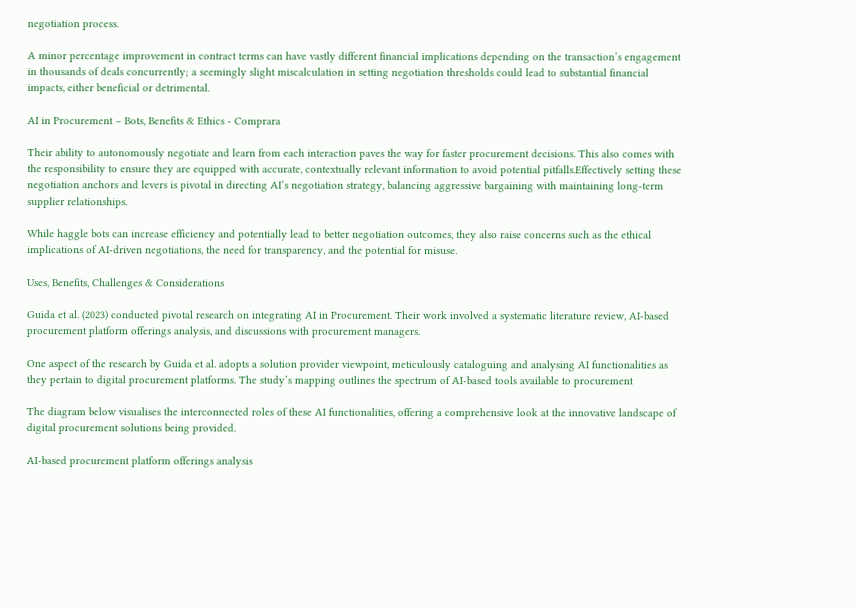negotiation process.

A minor percentage improvement in contract terms can have vastly different financial implications depending on the transaction’s engagement in thousands of deals concurrently; a seemingly slight miscalculation in setting negotiation thresholds could lead to substantial financial impacts, either beneficial or detrimental.

AI in Procurement – Bots, Benefits & Ethics - Comprara

Their ability to autonomously negotiate and learn from each interaction paves the way for faster procurement decisions. This also comes with the responsibility to ensure they are equipped with accurate, contextually relevant information to avoid potential pitfalls.Effectively setting these negotiation anchors and levers is pivotal in directing AI’s negotiation strategy, balancing aggressive bargaining with maintaining long-term supplier relationships.

While haggle bots can increase efficiency and potentially lead to better negotiation outcomes, they also raise concerns such as the ethical implications of AI-driven negotiations, the need for transparency, and the potential for misuse.

Uses, Benefits, Challenges & Considerations

Guida et al. (2023) conducted pivotal research on integrating AI in Procurement. Their work involved a systematic literature review, AI-based procurement platform offerings analysis, and discussions with procurement managers.

One aspect of the research by Guida et al. adopts a solution provider viewpoint, meticulously cataloguing and analysing AI functionalities as they pertain to digital procurement platforms. The study’s mapping outlines the spectrum of AI-based tools available to procurement

The diagram below visualises the interconnected roles of these AI functionalities, offering a comprehensive look at the innovative landscape of digital procurement solutions being provided.

AI-based procurement platform offerings analysis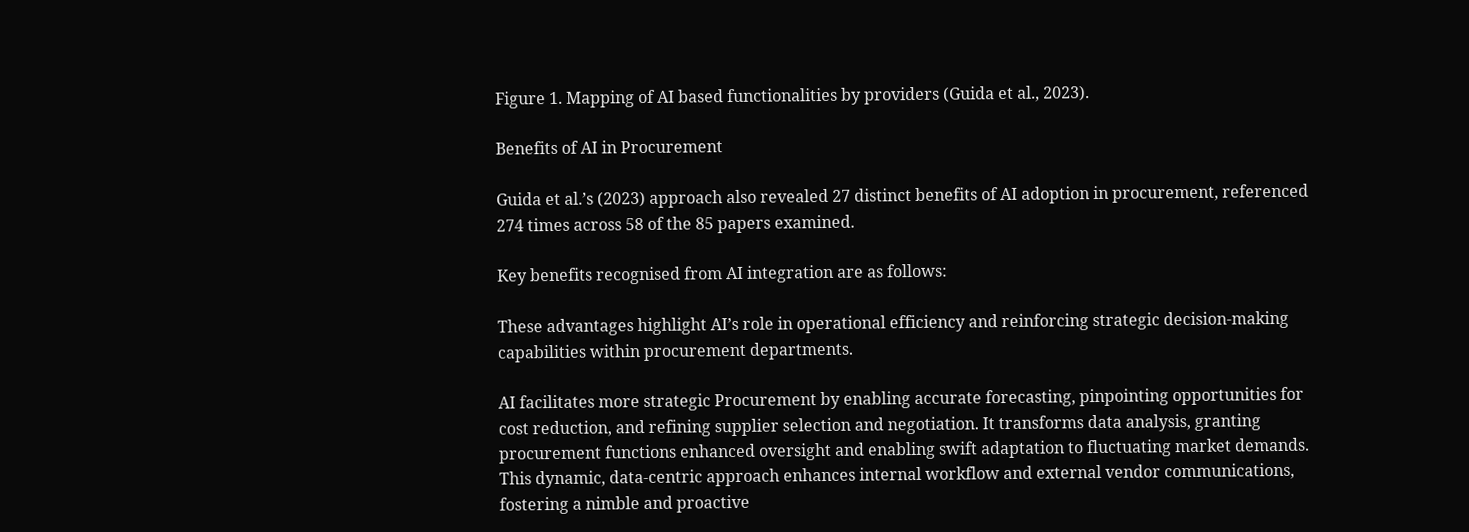Figure 1. Mapping of AI based functionalities by providers (Guida et al., 2023).

Benefits of AI in Procurement

Guida et al.’s (2023) approach also revealed 27 distinct benefits of AI adoption in procurement, referenced 274 times across 58 of the 85 papers examined.

Key benefits recognised from AI integration are as follows:

These advantages highlight AI’s role in operational efficiency and reinforcing strategic decision-making capabilities within procurement departments.

AI facilitates more strategic Procurement by enabling accurate forecasting, pinpointing opportunities for cost reduction, and refining supplier selection and negotiation. It transforms data analysis, granting procurement functions enhanced oversight and enabling swift adaptation to fluctuating market demands. This dynamic, data-centric approach enhances internal workflow and external vendor communications, fostering a nimble and proactive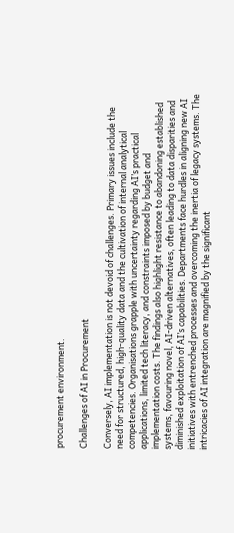procurement environment.

Challenges of AI in Procurement

Conversely, AI implementation is not devoid of challenges. Primary issues include the need for structured, high-quality data and the cultivation of internal analytical competencies. Organisations grapple with uncertainty regarding AI’s practical applications, limited tech literacy, and constraints imposed by budget and implementation costs. The findings also highlight resistance to abandoning established systems, favouring novel, AI-driven alternatives, often leading to data disparities and diminished exploitation of AI’s capabilities. Departments face hurdles in aligning new AI initiatives with entrenched processes and overcoming the inertia of legacy systems. The intricacies of AI integration are magnified by the significant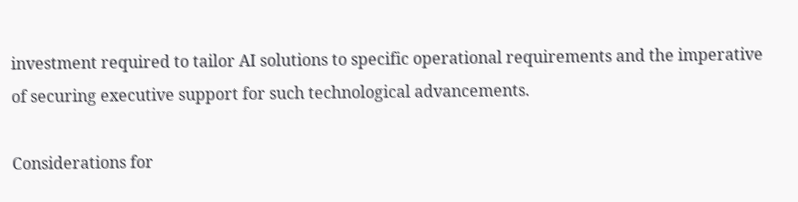investment required to tailor AI solutions to specific operational requirements and the imperative of securing executive support for such technological advancements.

Considerations for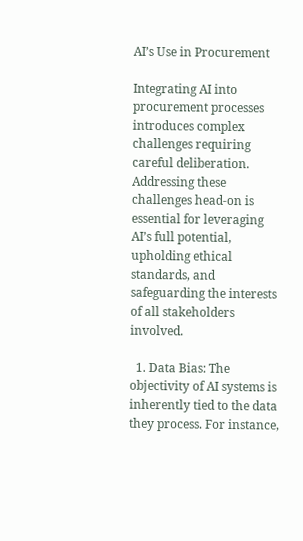AI’s Use in Procurement

Integrating AI into procurement processes introduces complex challenges requiring careful deliberation. Addressing these challenges head-on is essential for leveraging AI’s full potential, upholding ethical standards, and safeguarding the interests of all stakeholders involved.

  1. Data Bias: The objectivity of AI systems is inherently tied to the data they process. For instance,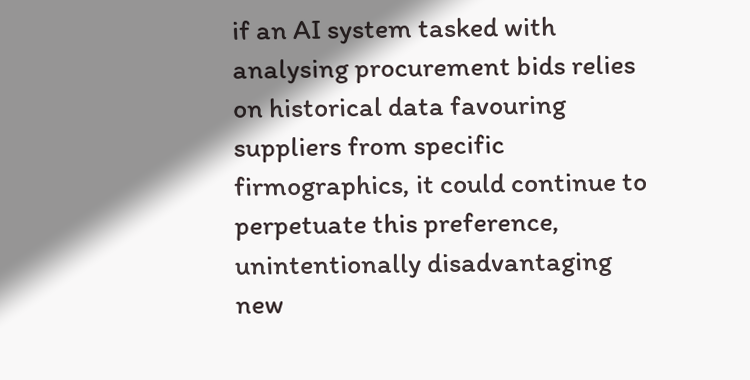if an AI system tasked with analysing procurement bids relies on historical data favouring suppliers from specific firmographics, it could continue to perpetuate this preference, unintentionally disadvantaging new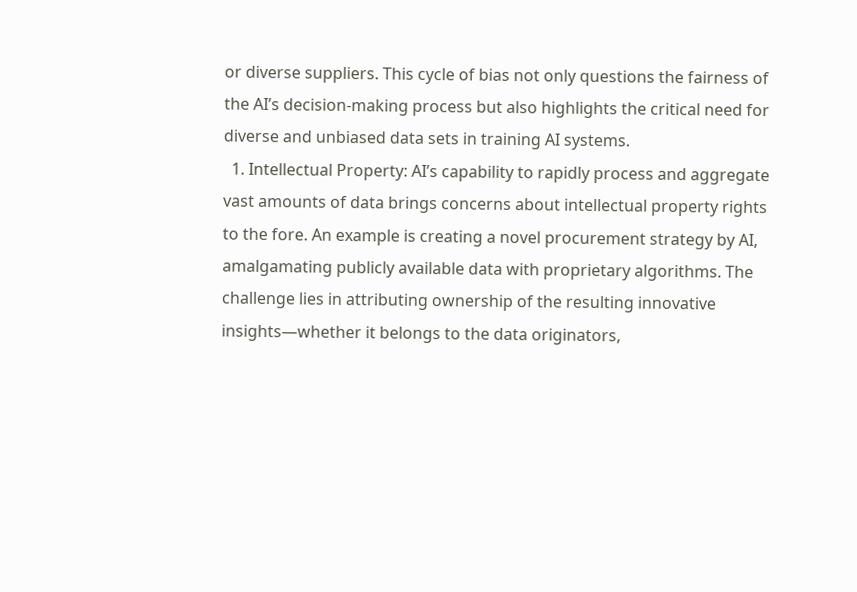or diverse suppliers. This cycle of bias not only questions the fairness of the AI’s decision-making process but also highlights the critical need for diverse and unbiased data sets in training AI systems.
  1. Intellectual Property: AI’s capability to rapidly process and aggregate vast amounts of data brings concerns about intellectual property rights to the fore. An example is creating a novel procurement strategy by AI, amalgamating publicly available data with proprietary algorithms. The challenge lies in attributing ownership of the resulting innovative insights—whether it belongs to the data originators,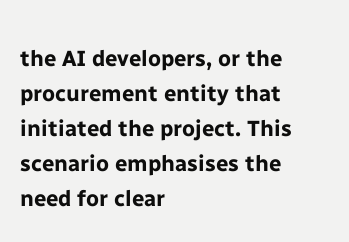the AI developers, or the procurement entity that initiated the project. This scenario emphasises the need for clear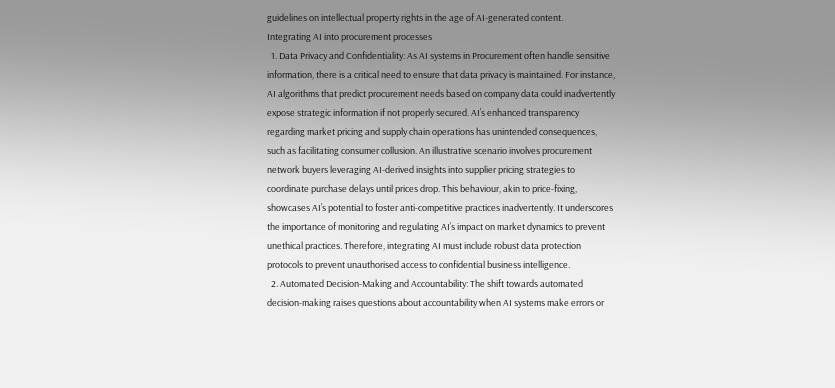guidelines on intellectual property rights in the age of AI-generated content.
Integrating AI into procurement processes
  1. Data Privacy and Confidentiality: As AI systems in Procurement often handle sensitive information, there is a critical need to ensure that data privacy is maintained. For instance, AI algorithms that predict procurement needs based on company data could inadvertently expose strategic information if not properly secured. AI’s enhanced transparency regarding market pricing and supply chain operations has unintended consequences, such as facilitating consumer collusion. An illustrative scenario involves procurement network buyers leveraging AI-derived insights into supplier pricing strategies to coordinate purchase delays until prices drop. This behaviour, akin to price-fixing, showcases AI’s potential to foster anti-competitive practices inadvertently. It underscores the importance of monitoring and regulating AI’s impact on market dynamics to prevent unethical practices. Therefore, integrating AI must include robust data protection protocols to prevent unauthorised access to confidential business intelligence.
  2. Automated Decision-Making and Accountability: The shift towards automated decision-making raises questions about accountability when AI systems make errors or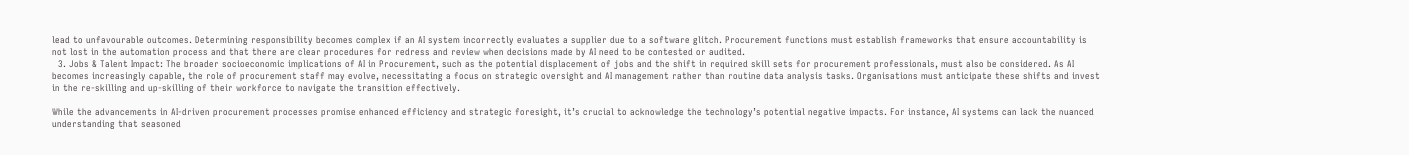lead to unfavourable outcomes. Determining responsibility becomes complex if an AI system incorrectly evaluates a supplier due to a software glitch. Procurement functions must establish frameworks that ensure accountability is not lost in the automation process and that there are clear procedures for redress and review when decisions made by AI need to be contested or audited.
  3. Jobs & Talent Impact: The broader socioeconomic implications of AI in Procurement, such as the potential displacement of jobs and the shift in required skill sets for procurement professionals, must also be considered. As AI becomes increasingly capable, the role of procurement staff may evolve, necessitating a focus on strategic oversight and AI management rather than routine data analysis tasks. Organisations must anticipate these shifts and invest in the re-skilling and up-skilling of their workforce to navigate the transition effectively.

While the advancements in AI-driven procurement processes promise enhanced efficiency and strategic foresight, it’s crucial to acknowledge the technology’s potential negative impacts. For instance, AI systems can lack the nuanced understanding that seasoned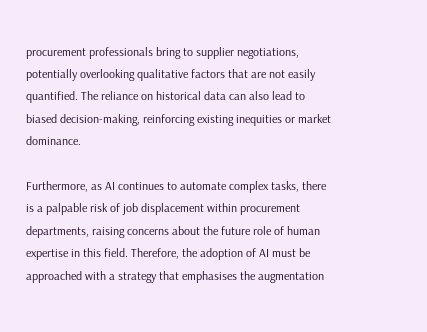procurement professionals bring to supplier negotiations, potentially overlooking qualitative factors that are not easily quantified. The reliance on historical data can also lead to biased decision-making, reinforcing existing inequities or market dominance.

Furthermore, as AI continues to automate complex tasks, there is a palpable risk of job displacement within procurement departments, raising concerns about the future role of human expertise in this field. Therefore, the adoption of AI must be approached with a strategy that emphasises the augmentation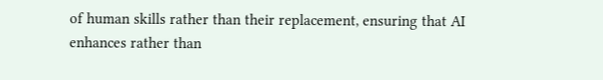of human skills rather than their replacement, ensuring that AI enhances rather than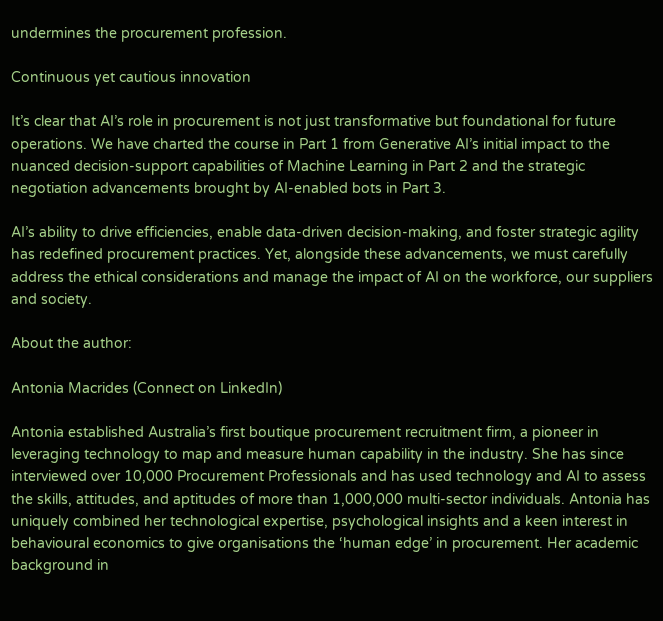undermines the procurement profession.

Continuous yet cautious innovation

It’s clear that AI’s role in procurement is not just transformative but foundational for future operations. We have charted the course in Part 1 from Generative AI’s initial impact to the nuanced decision-support capabilities of Machine Learning in Part 2 and the strategic negotiation advancements brought by AI-enabled bots in Part 3.

AI’s ability to drive efficiencies, enable data-driven decision-making, and foster strategic agility has redefined procurement practices. Yet, alongside these advancements, we must carefully address the ethical considerations and manage the impact of AI on the workforce, our suppliers and society.

About the author:

Antonia Macrides (Connect on LinkedIn)

Antonia established Australia’s first boutique procurement recruitment firm, a pioneer in leveraging technology to map and measure human capability in the industry. She has since interviewed over 10,000 Procurement Professionals and has used technology and AI to assess the skills, attitudes, and aptitudes of more than 1,000,000 multi-sector individuals. Antonia has uniquely combined her technological expertise, psychological insights and a keen interest in behavioural economics to give organisations the ‘human edge’ in procurement. Her academic background in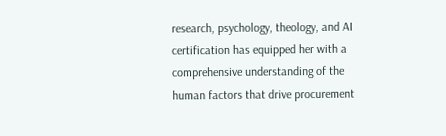research, psychology, theology, and AI certification has equipped her with a comprehensive understanding of the human factors that drive procurement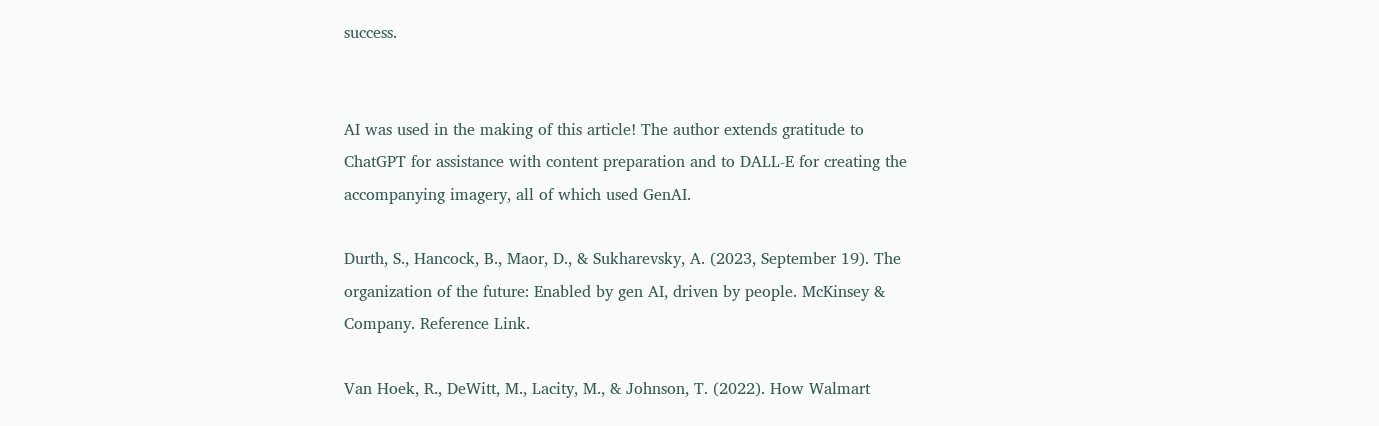success.


AI was used in the making of this article! The author extends gratitude to ChatGPT for assistance with content preparation and to DALL-E for creating the accompanying imagery, all of which used GenAI.

Durth, S., Hancock, B., Maor, D., & Sukharevsky, A. (2023, September 19). The organization of the future: Enabled by gen AI, driven by people. McKinsey & Company. Reference Link.

Van Hoek, R., DeWitt, M., Lacity, M., & Johnson, T. (2022). How Walmart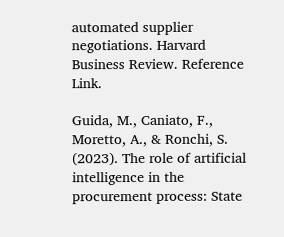automated supplier negotiations. Harvard Business Review. Reference Link.

Guida, M., Caniato, F., Moretto, A., & Ronchi, S. (2023). The role of artificial intelligence in the procurement process: State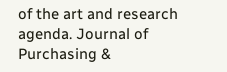of the art and research agenda. Journal of Purchasing &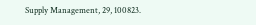Supply Management, 29, 100823.